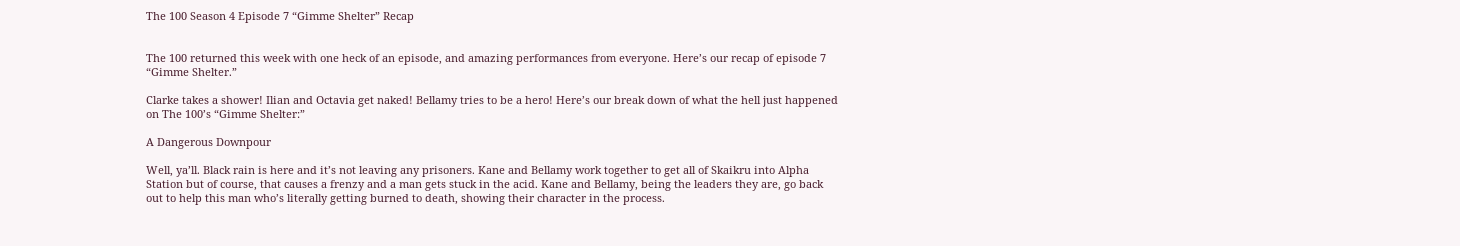The 100 Season 4 Episode 7 “Gimme Shelter” Recap


The 100 returned this week with one heck of an episode, and amazing performances from everyone. Here’s our recap of episode 7 “Gimme Shelter.”

Clarke takes a shower! Ilian and Octavia get naked! Bellamy tries to be a hero! Here’s our break down of what the hell just happened on The 100’s “Gimme Shelter:”

A Dangerous Downpour

Well, ya’ll. Black rain is here and it’s not leaving any prisoners. Kane and Bellamy work together to get all of Skaikru into Alpha Station but of course, that causes a frenzy and a man gets stuck in the acid. Kane and Bellamy, being the leaders they are, go back out to help this man who’s literally getting burned to death, showing their character in the process.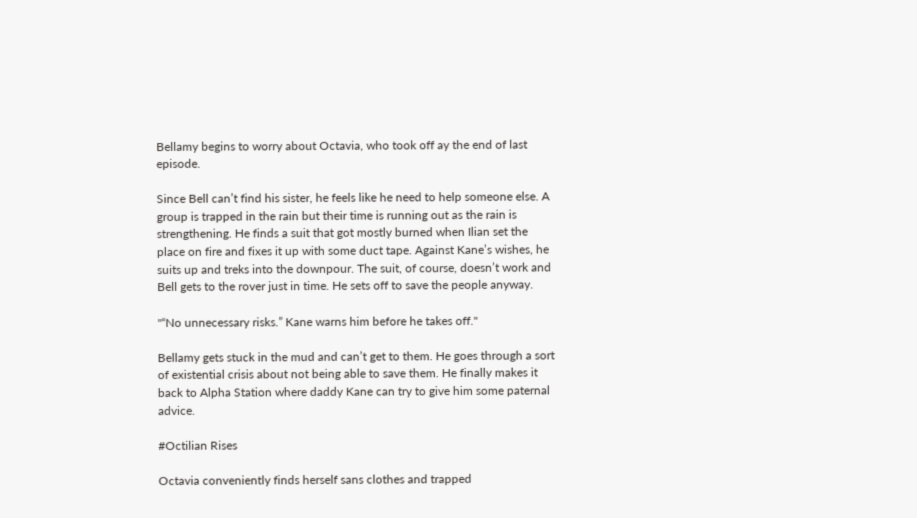Bellamy begins to worry about Octavia, who took off ay the end of last episode.

Since Bell can’t find his sister, he feels like he need to help someone else. A group is trapped in the rain but their time is running out as the rain is strengthening. He finds a suit that got mostly burned when Ilian set the place on fire and fixes it up with some duct tape. Against Kane’s wishes, he suits up and treks into the downpour. The suit, of course, doesn’t work and Bell gets to the rover just in time. He sets off to save the people anyway.

"“No unnecessary risks.” Kane warns him before he takes off."

Bellamy gets stuck in the mud and can’t get to them. He goes through a sort of existential crisis about not being able to save them. He finally makes it back to Alpha Station where daddy Kane can try to give him some paternal advice.

#Octilian Rises

Octavia conveniently finds herself sans clothes and trapped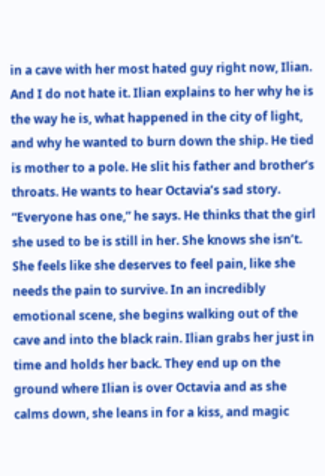in a cave with her most hated guy right now, Ilian. And I do not hate it. Ilian explains to her why he is the way he is, what happened in the city of light, and why he wanted to burn down the ship. He tied is mother to a pole. He slit his father and brother’s throats. He wants to hear Octavia’s sad story. “Everyone has one,” he says. He thinks that the girl she used to be is still in her. She knows she isn’t. She feels like she deserves to feel pain, like she needs the pain to survive. In an incredibly emotional scene, she begins walking out of the cave and into the black rain. Ilian grabs her just in time and holds her back. They end up on the ground where Ilian is over Octavia and as she calms down, she leans in for a kiss, and magic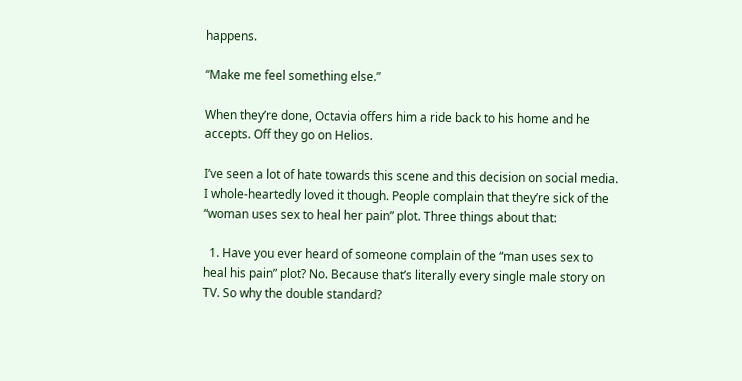happens.

“Make me feel something else.”

When they’re done, Octavia offers him a ride back to his home and he accepts. Off they go on Helios.

I’ve seen a lot of hate towards this scene and this decision on social media. I whole-heartedly loved it though. People complain that they’re sick of the “woman uses sex to heal her pain” plot. Three things about that:

  1. Have you ever heard of someone complain of the “man uses sex to heal his pain” plot? No. Because that’s literally every single male story on TV. So why the double standard?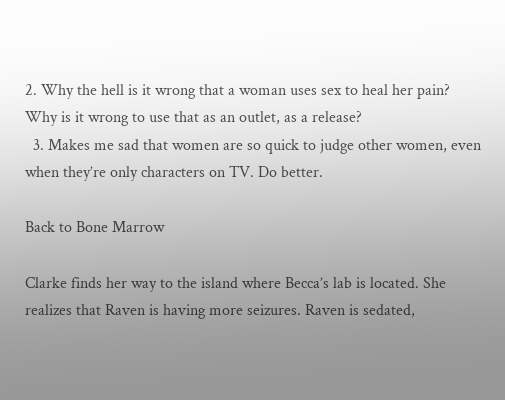2. Why the hell is it wrong that a woman uses sex to heal her pain? Why is it wrong to use that as an outlet, as a release?
  3. Makes me sad that women are so quick to judge other women, even when they’re only characters on TV. Do better.

Back to Bone Marrow

Clarke finds her way to the island where Becca’s lab is located. She realizes that Raven is having more seizures. Raven is sedated,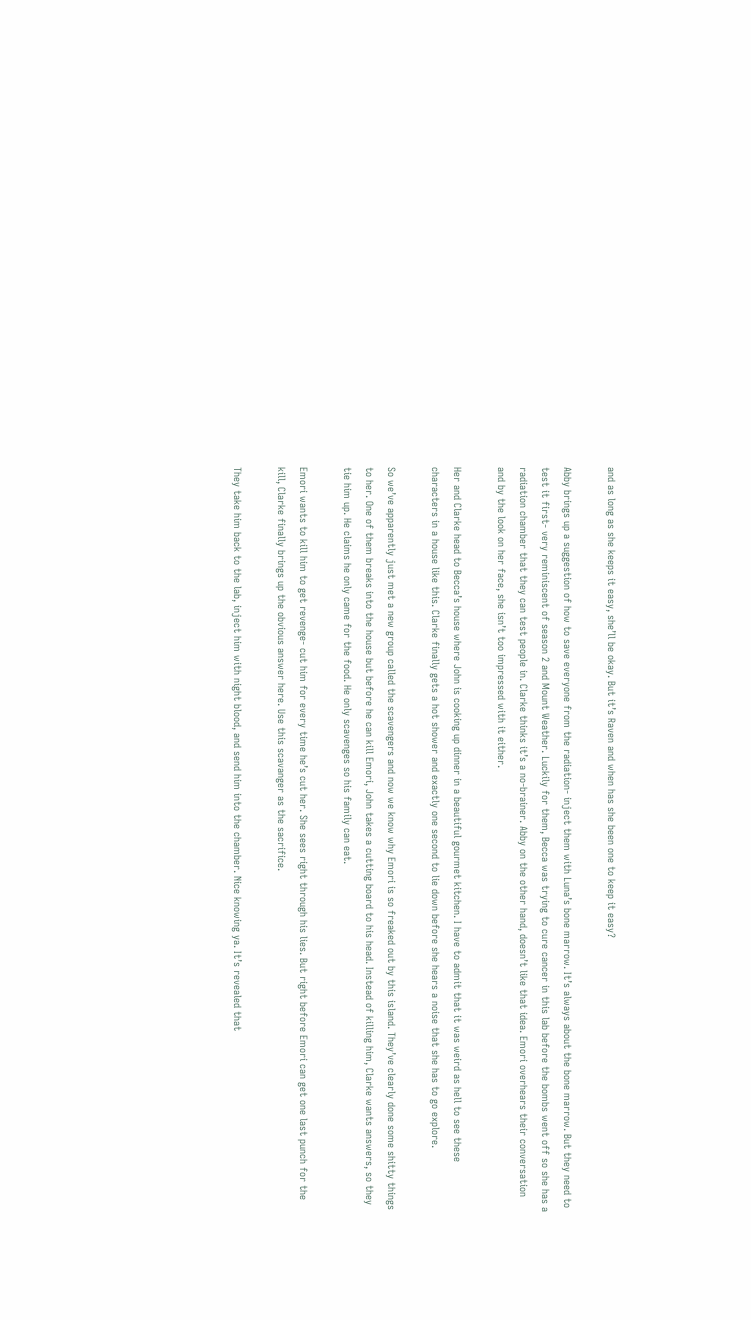and as long as she keeps it easy, she’ll be okay. But it’s Raven and when has she been one to keep it easy?

Abby brings up a suggestion of how to save everyone from the radiation- inject them with Luna’s bone marrow. It’s always about the bone marrow. But they need to test it first- very reminiscent of season 2 and Mount Weather. Luckily for them, Becca was trying to cure cancer in this lab before the bombs went off so she has a radiation chamber that they can test people in. Clarke thinks it’s a no-brainer. Abby on the other hand, doesn’t like that idea. Emori overhears their conversation and by the look on her face, she isn’t too impressed with it either.

Her and Clarke head to Becca’s house where John is cooking up dinner in a beautiful gourmet kitchen. I have to admit that it was weird as hell to see these characters in a house like this. Clarke finally gets a hot shower and exactly one second to lie down before she hears a noise that she has to go explore.

So we’ve apparently just met a new group called the scavengers and now we know why Emori is so freaked out by this island. They’ve clearly done some shitty things to her. One of them breaks into the house but before he can kill Emori, John takes a cutting board to his head. Instead of killing him, Clarke wants answers, so they tie him up. He claims he only came for the food. He only scavenges so his family can eat.

Emori wants to kill him to get revenge- cut him for every time he’s cut her. She sees right through his lies. But right before Emori can get one last punch for the kill, Clarke finally brings up the obvious answer here. Use this scavanger as the sacrifice.

They take him back to the lab, inject him with night blood, and send him into the chamber. Nice knowing ya. It’s revealed that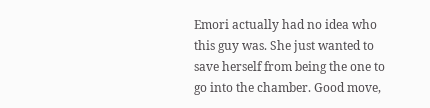Emori actually had no idea who this guy was. She just wanted to save herself from being the one to go into the chamber. Good move,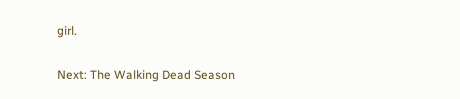girl.

Next: The Walking Dead Season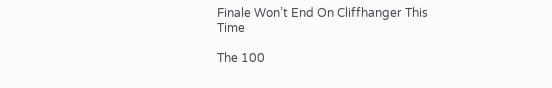Finale Won’t End On Cliffhanger This Time

The 100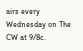airs every Wednesday on The CW at 9/8c.